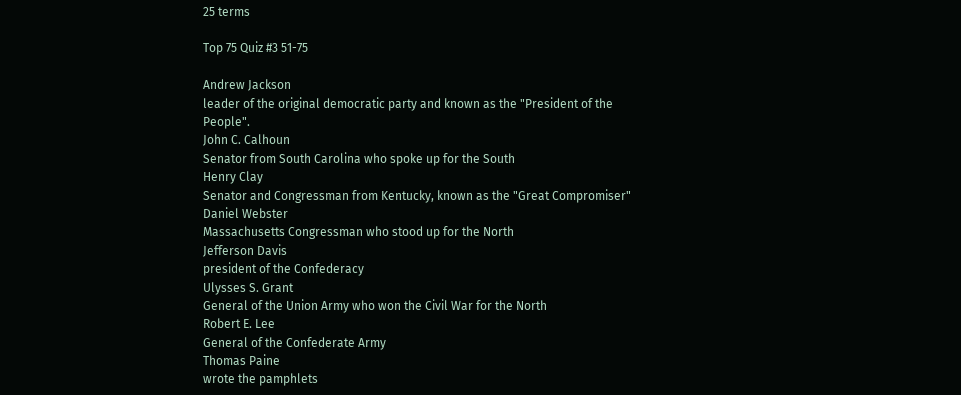25 terms

Top 75 Quiz #3 51-75

Andrew Jackson
leader of the original democratic party and known as the "President of the People".
John C. Calhoun
Senator from South Carolina who spoke up for the South
Henry Clay
Senator and Congressman from Kentucky, known as the "Great Compromiser"
Daniel Webster
Massachusetts Congressman who stood up for the North
Jefferson Davis
president of the Confederacy
Ulysses S. Grant
General of the Union Army who won the Civil War for the North
Robert E. Lee
General of the Confederate Army
Thomas Paine
wrote the pamphlets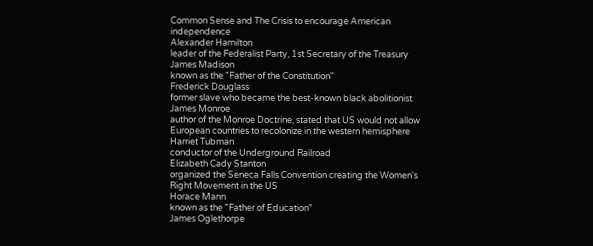Common Sense and The Crisis to encourage American independence
Alexander Hamilton
leader of the Federalist Party, 1st Secretary of the Treasury
James Madison
known as the "Father of the Constitution"
Frederick Douglass
former slave who became the best-known black abolitionist
James Monroe
author of the Monroe Doctrine, stated that US would not allow European countries to recolonize in the western hemisphere
Harriet Tubman
conductor of the Underground Railroad
Elizabeth Cady Stanton
organized the Seneca Falls Convention creating the Women's Right Movement in the US
Horace Mann
known as the "Father of Education"
James Oglethorpe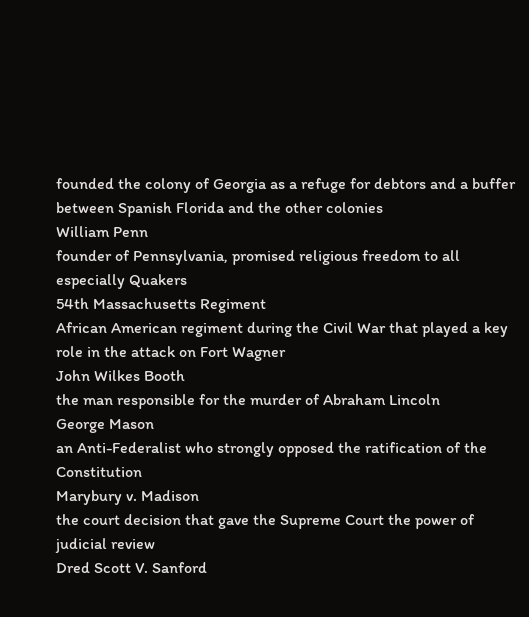founded the colony of Georgia as a refuge for debtors and a buffer between Spanish Florida and the other colonies
William Penn
founder of Pennsylvania, promised religious freedom to all especially Quakers
54th Massachusetts Regiment
African American regiment during the Civil War that played a key role in the attack on Fort Wagner
John Wilkes Booth
the man responsible for the murder of Abraham Lincoln
George Mason
an Anti-Federalist who strongly opposed the ratification of the Constitution
Marybury v. Madison
the court decision that gave the Supreme Court the power of judicial review
Dred Scott V. Sanford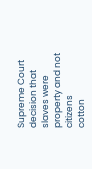Supreme Court decision that slaves were property and not citizens
cotton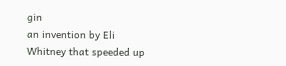gin
an invention by Eli Whitney that speeded up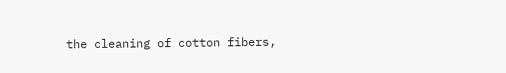the cleaning of cotton fibers,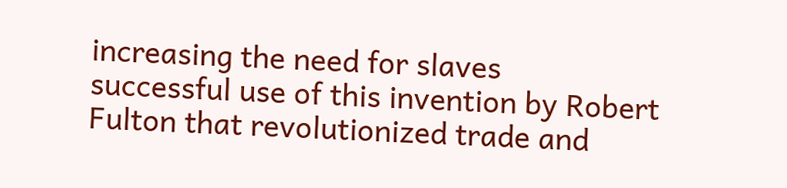increasing the need for slaves
successful use of this invention by Robert Fulton that revolutionized trade and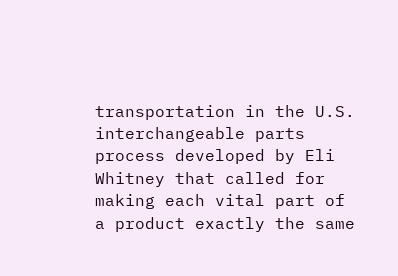transportation in the U.S.
interchangeable parts
process developed by Eli Whitney that called for making each vital part of a product exactly the same